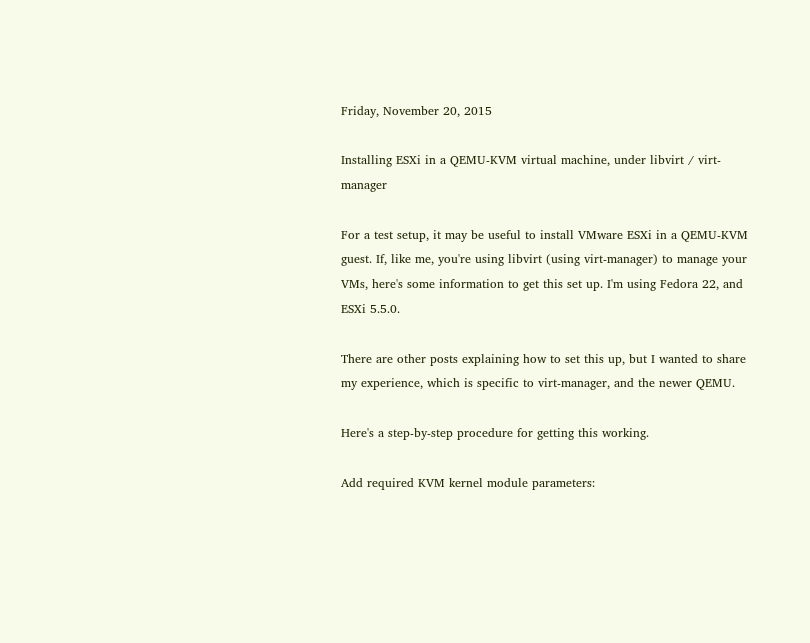Friday, November 20, 2015

Installing ESXi in a QEMU-KVM virtual machine, under libvirt / virt-manager

For a test setup, it may be useful to install VMware ESXi in a QEMU-KVM guest. If, like me, you're using libvirt (using virt-manager) to manage your VMs, here's some information to get this set up. I'm using Fedora 22, and ESXi 5.5.0.

There are other posts explaining how to set this up, but I wanted to share my experience, which is specific to virt-manager, and the newer QEMU.

Here's a step-by-step procedure for getting this working.

Add required KVM kernel module parameters: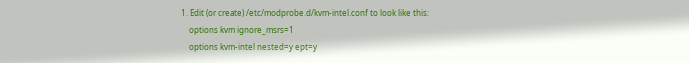1. Edit (or create) /etc/modprobe.d/kvm-intel.conf to look like this:
    options kvm ignore_msrs=1
    options kvm-intel nested=y ept=y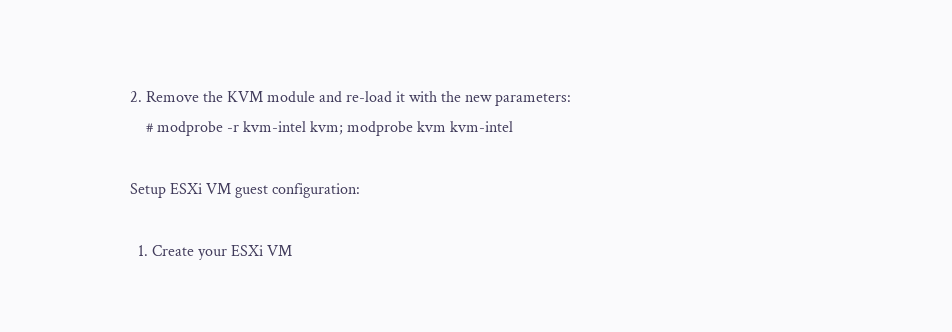2. Remove the KVM module and re-load it with the new parameters:
    # modprobe -r kvm-intel kvm; modprobe kvm kvm-intel

Setup ESXi VM guest configuration:

  1. Create your ESXi VM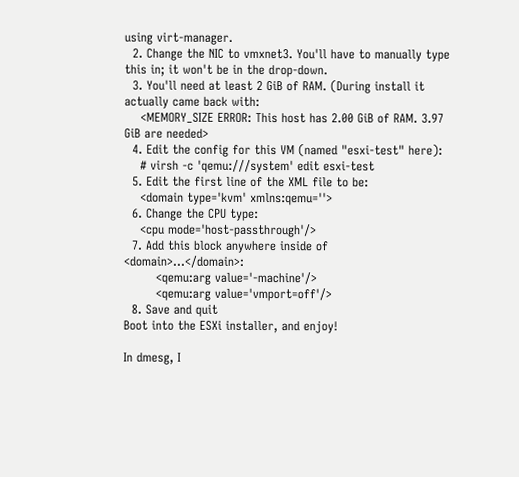using virt-manager.
  2. Change the NIC to vmxnet3. You'll have to manually type this in; it won't be in the drop-down.
  3. You'll need at least 2 GiB of RAM. (During install it actually came back with:
    <MEMORY_SIZE ERROR: This host has 2.00 GiB of RAM. 3.97 GiB are needed>
  4. Edit the config for this VM (named "esxi-test" here):
    # virsh -c 'qemu:///system' edit esxi-test
  5. Edit the first line of the XML file to be:
    <domain type='kvm' xmlns:qemu=''>
  6. Change the CPU type:
    <cpu mode='host-passthrough'/>
  7. Add this block anywhere inside of <domain>...</domain>:
        <qemu:arg value='-machine'/>
        <qemu:arg value='vmport=off'/>
  8. Save and quit
Boot into the ESXi installer, and enjoy!

In dmesg, I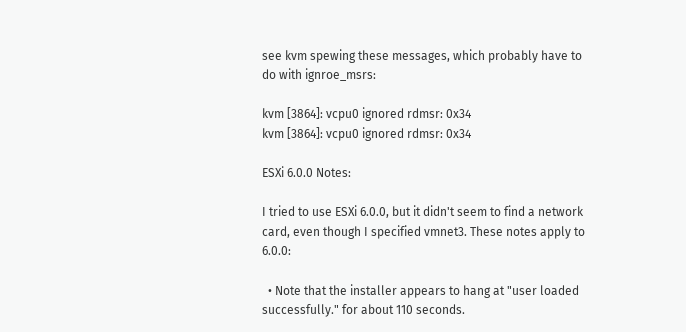see kvm spewing these messages, which probably have to do with ignroe_msrs:

kvm [3864]: vcpu0 ignored rdmsr: 0x34
kvm [3864]: vcpu0 ignored rdmsr: 0x34

ESXi 6.0.0 Notes:

I tried to use ESXi 6.0.0, but it didn't seem to find a network card, even though I specified vmnet3. These notes apply to 6.0.0:

  • Note that the installer appears to hang at "user loaded successfully." for about 110 seconds.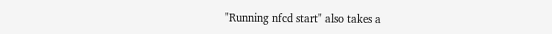"Running nfcd start" also takes a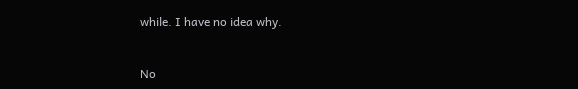while. I have no idea why.


No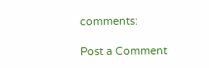comments:

Post a Comment